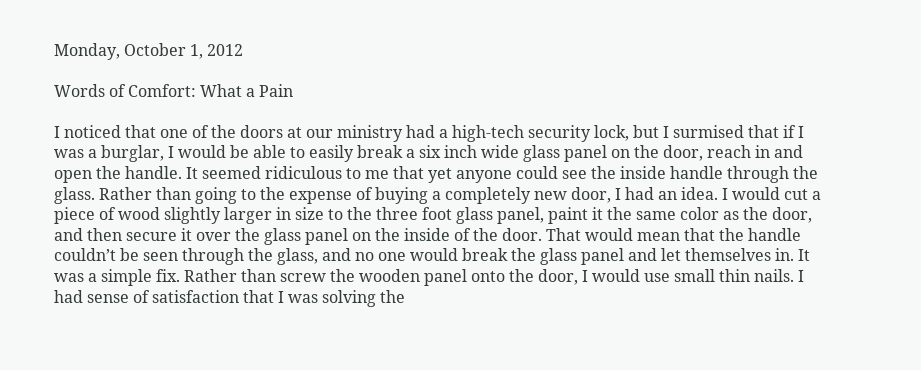Monday, October 1, 2012

Words of Comfort: What a Pain

I noticed that one of the doors at our ministry had a high-tech security lock, but I surmised that if I was a burglar, I would be able to easily break a six inch wide glass panel on the door, reach in and open the handle. It seemed ridiculous to me that yet anyone could see the inside handle through the glass. Rather than going to the expense of buying a completely new door, I had an idea. I would cut a piece of wood slightly larger in size to the three foot glass panel, paint it the same color as the door, and then secure it over the glass panel on the inside of the door. That would mean that the handle couldn’t be seen through the glass, and no one would break the glass panel and let themselves in. It was a simple fix. Rather than screw the wooden panel onto the door, I would use small thin nails. I had sense of satisfaction that I was solving the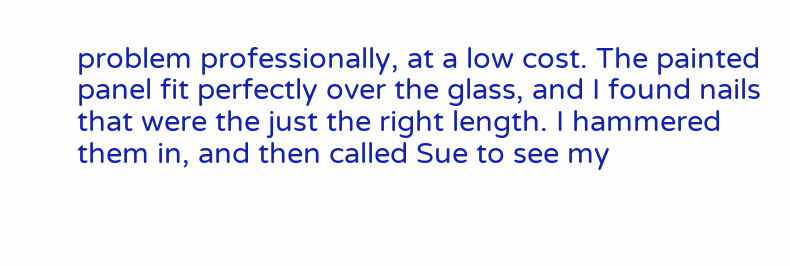problem professionally, at a low cost. The painted panel fit perfectly over the glass, and I found nails that were the just the right length. I hammered them in, and then called Sue to see my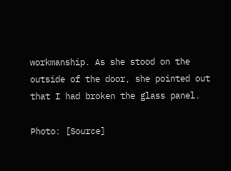workmanship. As she stood on the outside of the door, she pointed out that I had broken the glass panel.

Photo: [Source]